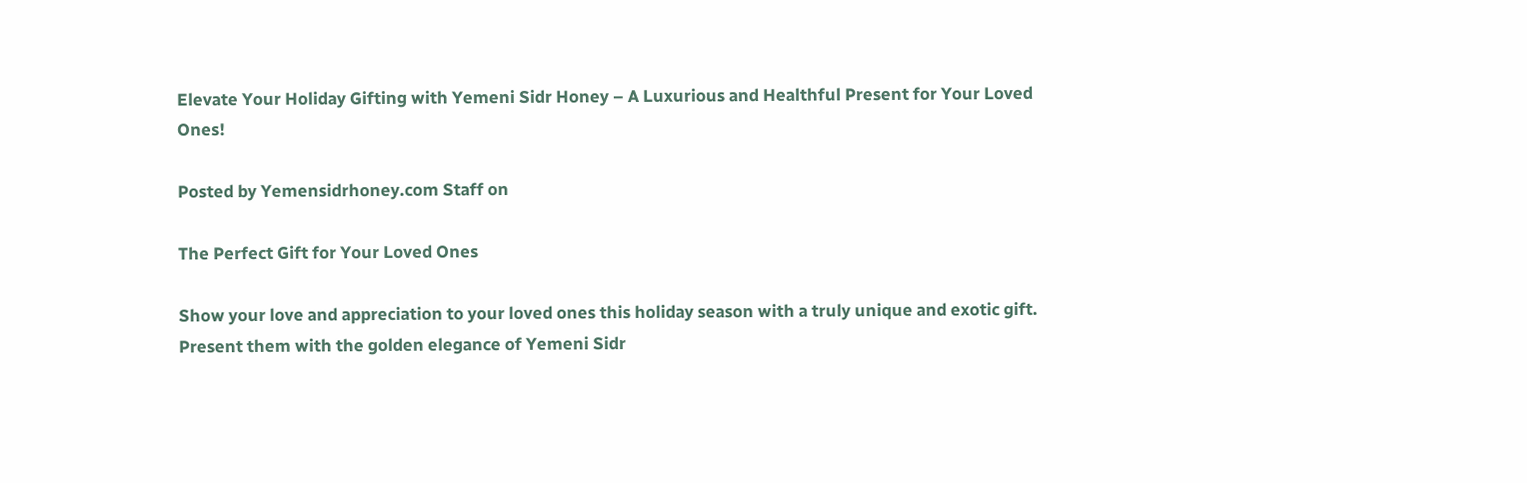Elevate Your Holiday Gifting with Yemeni Sidr Honey – A Luxurious and Healthful Present for Your Loved Ones!

Posted by Yemensidrhoney.com Staff on

The Perfect Gift for Your Loved Ones

Show your love and appreciation to your loved ones this holiday season with a truly unique and exotic gift. Present them with the golden elegance of Yemeni Sidr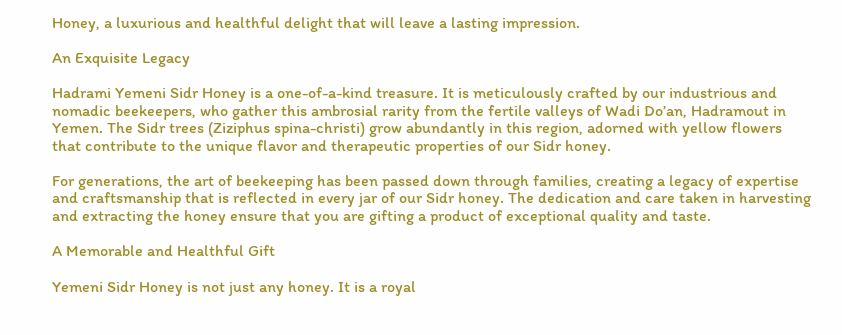Honey, a luxurious and healthful delight that will leave a lasting impression.

An Exquisite Legacy

Hadrami Yemeni Sidr Honey is a one-of-a-kind treasure. It is meticulously crafted by our industrious and nomadic beekeepers, who gather this ambrosial rarity from the fertile valleys of Wadi Do’an, Hadramout in Yemen. The Sidr trees (Ziziphus spina-christi) grow abundantly in this region, adorned with yellow flowers that contribute to the unique flavor and therapeutic properties of our Sidr honey.

For generations, the art of beekeeping has been passed down through families, creating a legacy of expertise and craftsmanship that is reflected in every jar of our Sidr honey. The dedication and care taken in harvesting and extracting the honey ensure that you are gifting a product of exceptional quality and taste.

A Memorable and Healthful Gift

Yemeni Sidr Honey is not just any honey. It is a royal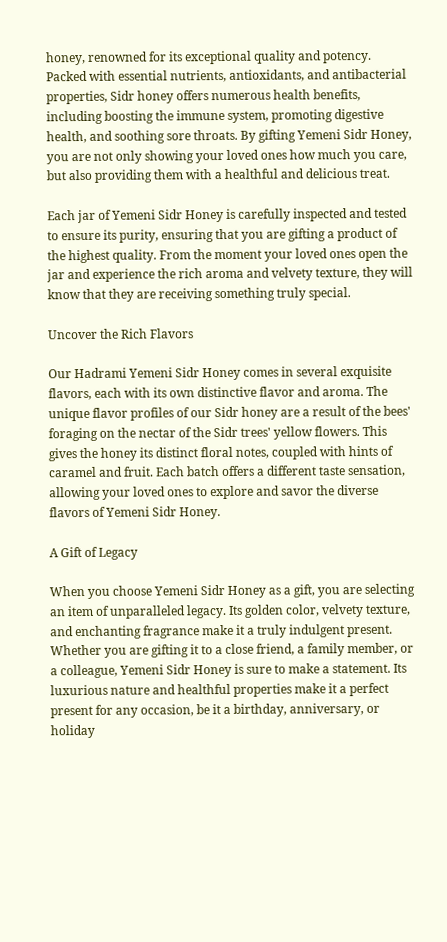honey, renowned for its exceptional quality and potency. Packed with essential nutrients, antioxidants, and antibacterial properties, Sidr honey offers numerous health benefits, including boosting the immune system, promoting digestive health, and soothing sore throats. By gifting Yemeni Sidr Honey, you are not only showing your loved ones how much you care, but also providing them with a healthful and delicious treat.

Each jar of Yemeni Sidr Honey is carefully inspected and tested to ensure its purity, ensuring that you are gifting a product of the highest quality. From the moment your loved ones open the jar and experience the rich aroma and velvety texture, they will know that they are receiving something truly special.

Uncover the Rich Flavors

Our Hadrami Yemeni Sidr Honey comes in several exquisite flavors, each with its own distinctive flavor and aroma. The unique flavor profiles of our Sidr honey are a result of the bees' foraging on the nectar of the Sidr trees' yellow flowers. This gives the honey its distinct floral notes, coupled with hints of caramel and fruit. Each batch offers a different taste sensation, allowing your loved ones to explore and savor the diverse flavors of Yemeni Sidr Honey.

A Gift of Legacy

When you choose Yemeni Sidr Honey as a gift, you are selecting an item of unparalleled legacy. Its golden color, velvety texture, and enchanting fragrance make it a truly indulgent present. Whether you are gifting it to a close friend, a family member, or a colleague, Yemeni Sidr Honey is sure to make a statement. Its luxurious nature and healthful properties make it a perfect present for any occasion, be it a birthday, anniversary, or holiday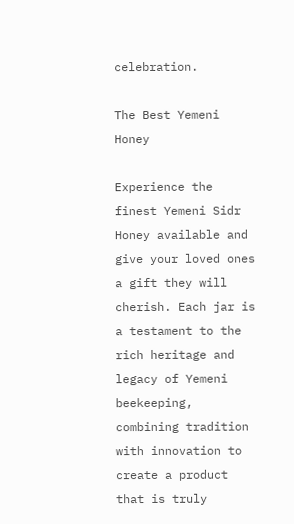celebration.

The Best Yemeni Honey

Experience the finest Yemeni Sidr Honey available and give your loved ones a gift they will cherish. Each jar is a testament to the rich heritage and legacy of Yemeni beekeeping, combining tradition with innovation to create a product that is truly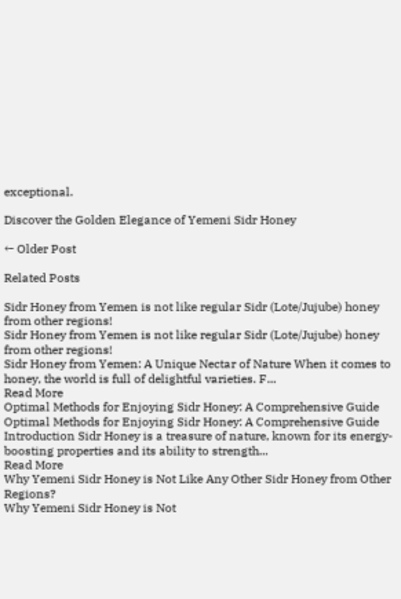exceptional.

Discover the Golden Elegance of Yemeni Sidr Honey

← Older Post

Related Posts

Sidr Honey from Yemen is not like regular Sidr (Lote/Jujube) honey from other regions!
Sidr Honey from Yemen is not like regular Sidr (Lote/Jujube) honey from other regions!
Sidr Honey from Yemen: A Unique Nectar of Nature When it comes to honey, the world is full of delightful varieties. F...
Read More
Optimal Methods for Enjoying Sidr Honey: A Comprehensive Guide
Optimal Methods for Enjoying Sidr Honey: A Comprehensive Guide
Introduction Sidr Honey is a treasure of nature, known for its energy-boosting properties and its ability to strength...
Read More
Why Yemeni Sidr Honey is Not Like Any Other Sidr Honey from Other Regions?
Why Yemeni Sidr Honey is Not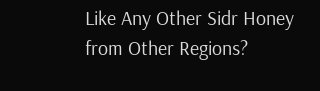Like Any Other Sidr Honey from Other Regions?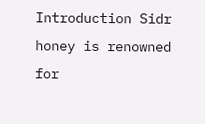Introduction Sidr honey is renowned for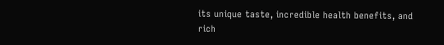its unique taste, incredible health benefits, and rich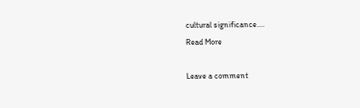cultural significance....
Read More

Leave a comment